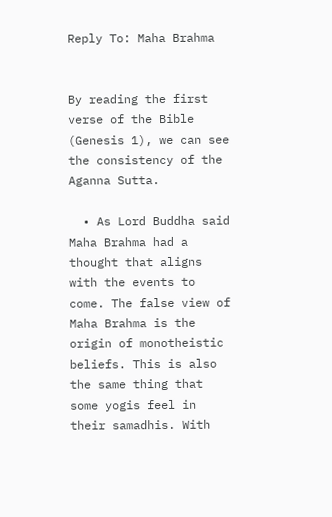Reply To: Maha Brahma


By reading the first verse of the Bible (Genesis 1), we can see the consistency of the Aganna Sutta.

  • As Lord Buddha said Maha Brahma had a thought that aligns with the events to come. The false view of Maha Brahma is the origin of monotheistic beliefs. This is also the same thing that some yogis feel in their samadhis. With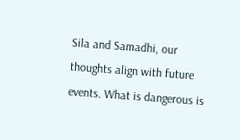Sila and Samadhi, our thoughts align with future events. What is dangerous is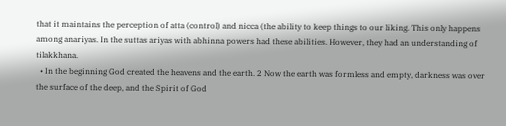that it maintains the perception of atta (control) and nicca (the ability to keep things to our liking. This only happens among anariyas. In the suttas ariyas with abhinna powers had these abilities. However, they had an understanding of tilakkhana.
  • In the beginning God created the heavens and the earth. 2 Now the earth was formless and empty, darkness was over the surface of the deep, and the Spirit of God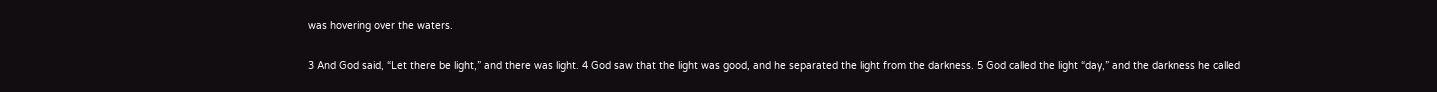was hovering over the waters.

3 And God said, “Let there be light,” and there was light. 4 God saw that the light was good, and he separated the light from the darkness. 5 God called the light “day,” and the darkness he called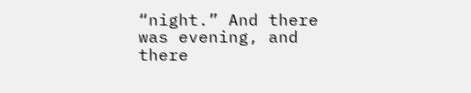“night.” And there was evening, and there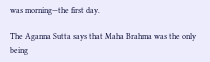was morning—the first day.

The Aganna Sutta says that Maha Brahma was the only being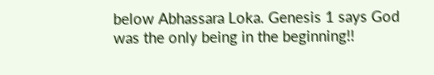below Abhassara Loka. Genesis 1 says God was the only being in the beginning!!